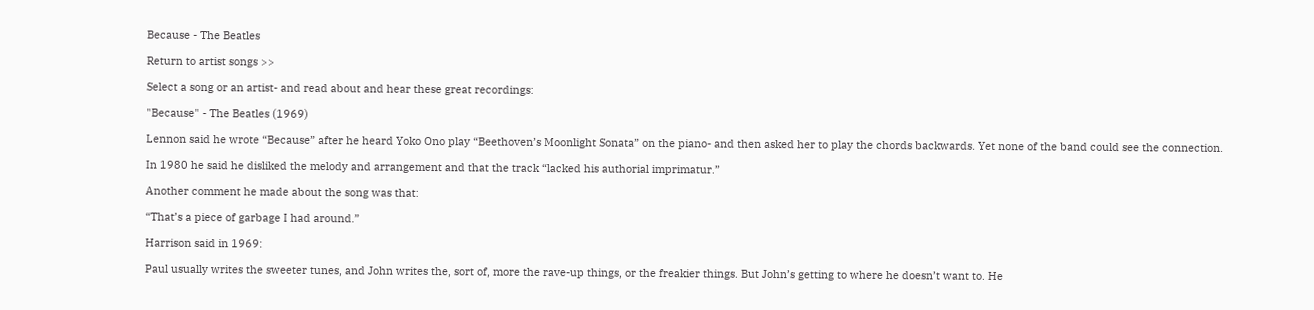Because - The Beatles

Return to artist songs >>

Select a song or an artist- and read about and hear these great recordings:

"Because" - The Beatles (1969)

Lennon said he wrote “Because” after he heard Yoko Ono play “Beethoven’s Moonlight Sonata” on the piano- and then asked her to play the chords backwards. Yet none of the band could see the connection.

In 1980 he said he disliked the melody and arrangement and that the track “lacked his authorial imprimatur.”

Another comment he made about the song was that:

“That’s a piece of garbage I had around.”

Harrison said in 1969:

Paul usually writes the sweeter tunes, and John writes the, sort of, more the rave-up things, or the freakier things. But John’s getting to where he doesn’t want to. He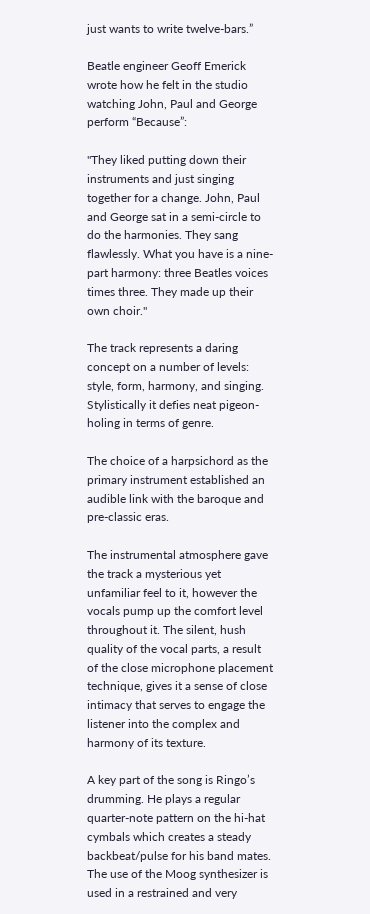just wants to write twelve-bars.”

Beatle engineer Geoff Emerick wrote how he felt in the studio watching John, Paul and George perform “Because”:

"They liked putting down their instruments and just singing together for a change. John, Paul and George sat in a semi-circle to do the harmonies. They sang flawlessly. What you have is a nine-part harmony: three Beatles voices times three. They made up their own choir."

The track represents a daring concept on a number of levels: style, form, harmony, and singing. Stylistically it defies neat pigeon-holing in terms of genre.

The choice of a harpsichord as the primary instrument established an audible link with the baroque and pre-classic eras.

The instrumental atmosphere gave the track a mysterious yet unfamiliar feel to it, however the vocals pump up the comfort level throughout it. The silent, hush quality of the vocal parts, a result of the close microphone placement technique, gives it a sense of close intimacy that serves to engage the listener into the complex and harmony of its texture.

A key part of the song is Ringo’s drumming. He plays a regular quarter-note pattern on the hi-hat cymbals which creates a steady backbeat/pulse for his band mates. The use of the Moog synthesizer is used in a restrained and very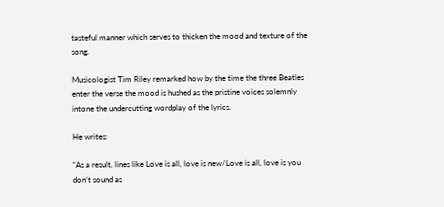tasteful manner which serves to thicken the mood and texture of the song.

Musicologist Tim Riley remarked how by the time the three Beatles enter the verse the mood is hushed as the pristine voices solemnly intone the undercutting wordplay of the lyrics.

He writes:

“As a result, lines like Love is all, love is new/Love is all, love is you don’t sound as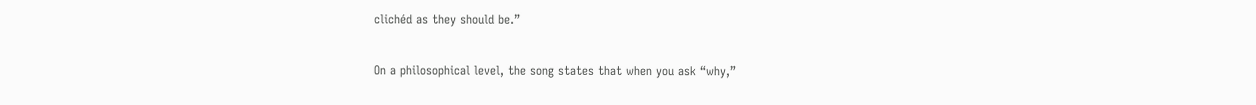clichéd as they should be.”

On a philosophical level, the song states that when you ask “why,”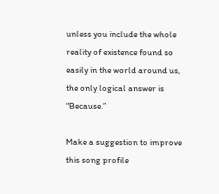unless you include the whole reality of existence found so easily in the world around us, the only logical answer is “Because.”

Make a suggestion to improve this song profile